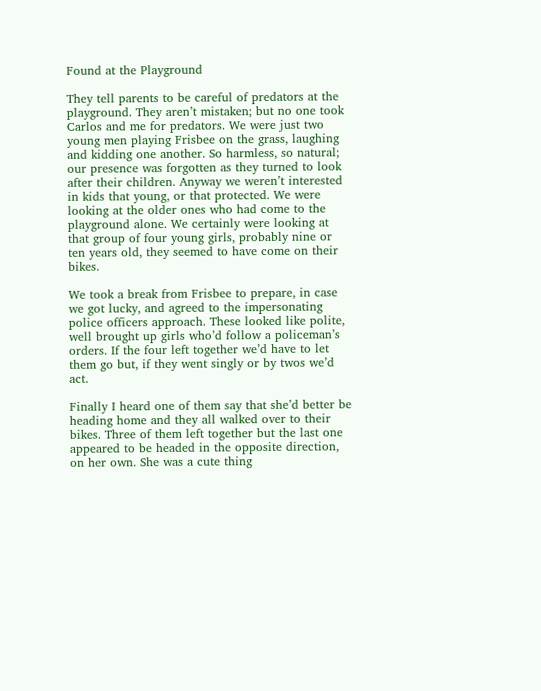Found at the Playground

They tell parents to be careful of predators at the playground. They aren’t mistaken; but no one took Carlos and me for predators. We were just two young men playing Frisbee on the grass, laughing and kidding one another. So harmless, so natural; our presence was forgotten as they turned to look after their children. Anyway we weren’t interested in kids that young, or that protected. We were looking at the older ones who had come to the playground alone. We certainly were looking at that group of four young girls, probably nine or ten years old, they seemed to have come on their bikes.

We took a break from Frisbee to prepare, in case we got lucky, and agreed to the impersonating police officers approach. These looked like polite, well brought up girls who’d follow a policeman’s orders. If the four left together we’d have to let them go but, if they went singly or by twos we’d act.

Finally I heard one of them say that she’d better be heading home and they all walked over to their bikes. Three of them left together but the last one appeared to be headed in the opposite direction, on her own. She was a cute thing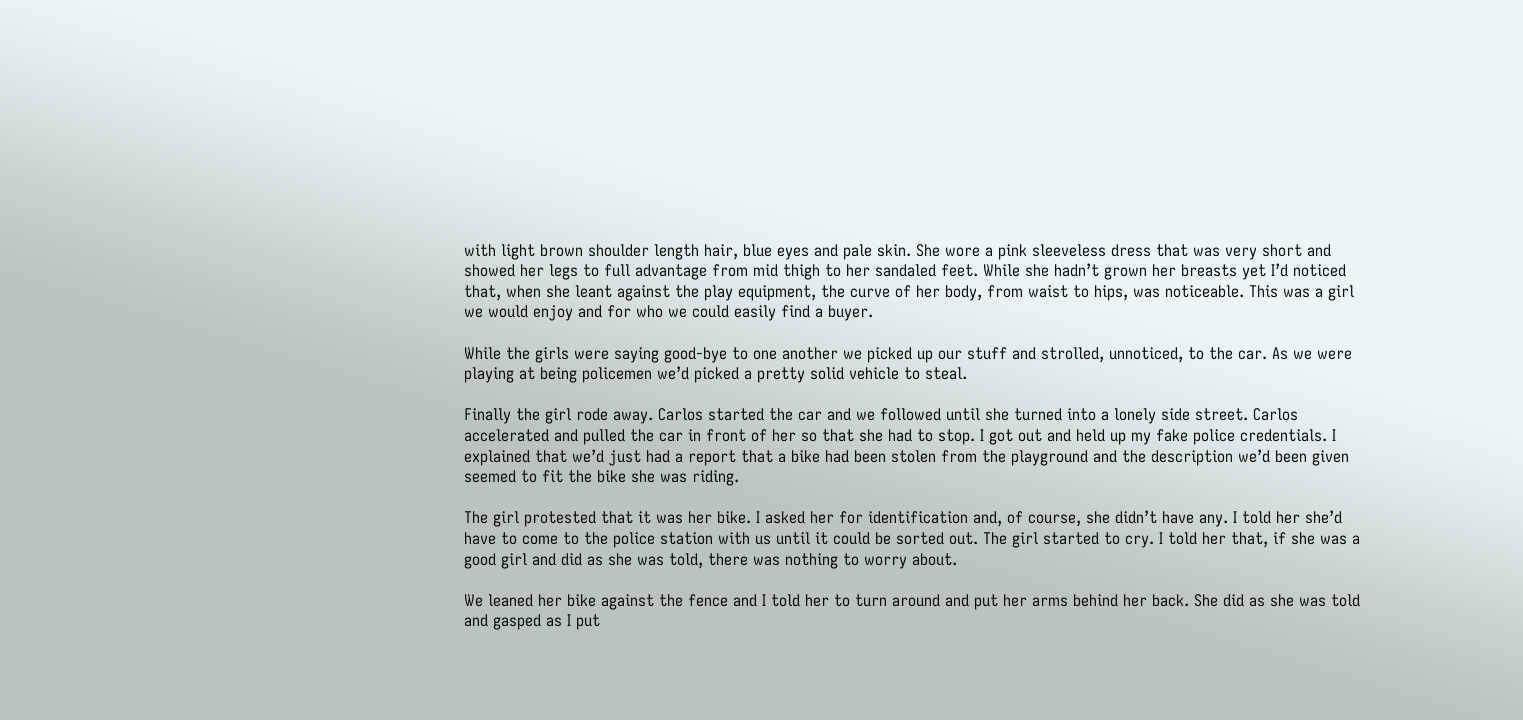with light brown shoulder length hair, blue eyes and pale skin. She wore a pink sleeveless dress that was very short and showed her legs to full advantage from mid thigh to her sandaled feet. While she hadn’t grown her breasts yet I’d noticed that, when she leant against the play equipment, the curve of her body, from waist to hips, was noticeable. This was a girl we would enjoy and for who we could easily find a buyer.

While the girls were saying good-bye to one another we picked up our stuff and strolled, unnoticed, to the car. As we were playing at being policemen we’d picked a pretty solid vehicle to steal.

Finally the girl rode away. Carlos started the car and we followed until she turned into a lonely side street. Carlos accelerated and pulled the car in front of her so that she had to stop. I got out and held up my fake police credentials. I explained that we’d just had a report that a bike had been stolen from the playground and the description we’d been given seemed to fit the bike she was riding.

The girl protested that it was her bike. I asked her for identification and, of course, she didn’t have any. I told her she’d have to come to the police station with us until it could be sorted out. The girl started to cry. I told her that, if she was a good girl and did as she was told, there was nothing to worry about.

We leaned her bike against the fence and I told her to turn around and put her arms behind her back. She did as she was told and gasped as I put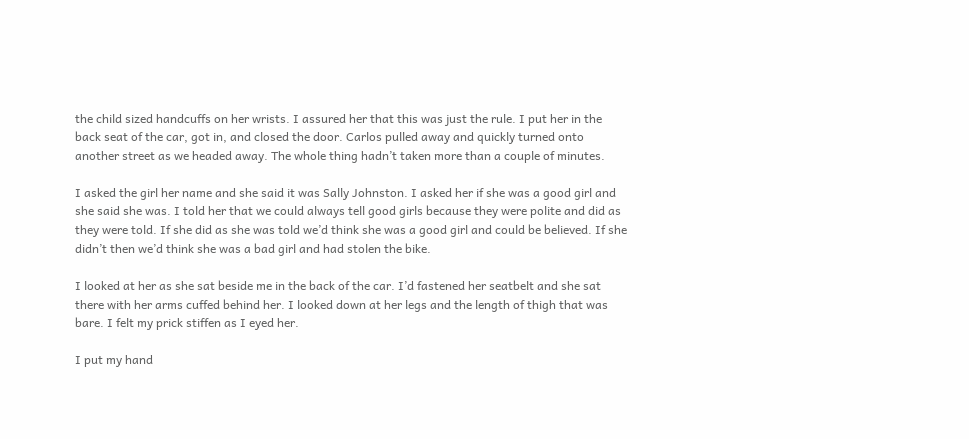the child sized handcuffs on her wrists. I assured her that this was just the rule. I put her in the back seat of the car, got in, and closed the door. Carlos pulled away and quickly turned onto another street as we headed away. The whole thing hadn’t taken more than a couple of minutes.

I asked the girl her name and she said it was Sally Johnston. I asked her if she was a good girl and she said she was. I told her that we could always tell good girls because they were polite and did as they were told. If she did as she was told we’d think she was a good girl and could be believed. If she didn’t then we’d think she was a bad girl and had stolen the bike.

I looked at her as she sat beside me in the back of the car. I’d fastened her seatbelt and she sat there with her arms cuffed behind her. I looked down at her legs and the length of thigh that was bare. I felt my prick stiffen as I eyed her.

I put my hand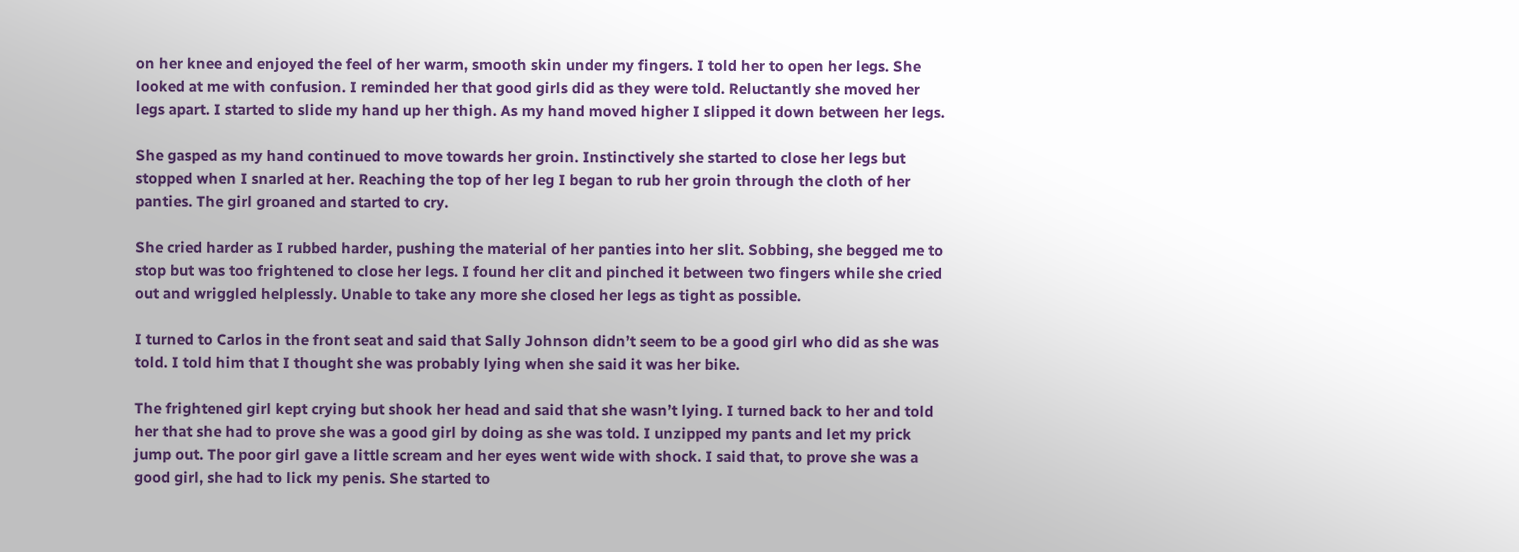on her knee and enjoyed the feel of her warm, smooth skin under my fingers. I told her to open her legs. She looked at me with confusion. I reminded her that good girls did as they were told. Reluctantly she moved her legs apart. I started to slide my hand up her thigh. As my hand moved higher I slipped it down between her legs.

She gasped as my hand continued to move towards her groin. Instinctively she started to close her legs but stopped when I snarled at her. Reaching the top of her leg I began to rub her groin through the cloth of her panties. The girl groaned and started to cry.

She cried harder as I rubbed harder, pushing the material of her panties into her slit. Sobbing, she begged me to stop but was too frightened to close her legs. I found her clit and pinched it between two fingers while she cried out and wriggled helplessly. Unable to take any more she closed her legs as tight as possible.

I turned to Carlos in the front seat and said that Sally Johnson didn’t seem to be a good girl who did as she was told. I told him that I thought she was probably lying when she said it was her bike.

The frightened girl kept crying but shook her head and said that she wasn’t lying. I turned back to her and told her that she had to prove she was a good girl by doing as she was told. I unzipped my pants and let my prick jump out. The poor girl gave a little scream and her eyes went wide with shock. I said that, to prove she was a good girl, she had to lick my penis. She started to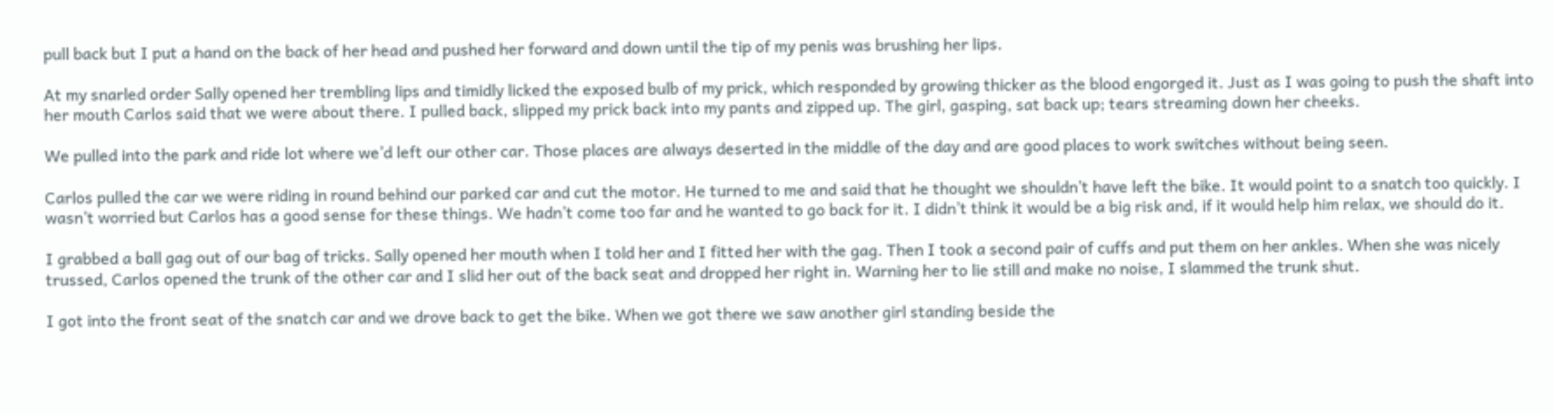pull back but I put a hand on the back of her head and pushed her forward and down until the tip of my penis was brushing her lips.

At my snarled order Sally opened her trembling lips and timidly licked the exposed bulb of my prick, which responded by growing thicker as the blood engorged it. Just as I was going to push the shaft into her mouth Carlos said that we were about there. I pulled back, slipped my prick back into my pants and zipped up. The girl, gasping, sat back up; tears streaming down her cheeks.

We pulled into the park and ride lot where we’d left our other car. Those places are always deserted in the middle of the day and are good places to work switches without being seen.

Carlos pulled the car we were riding in round behind our parked car and cut the motor. He turned to me and said that he thought we shouldn’t have left the bike. It would point to a snatch too quickly. I wasn’t worried but Carlos has a good sense for these things. We hadn’t come too far and he wanted to go back for it. I didn’t think it would be a big risk and, if it would help him relax, we should do it.

I grabbed a ball gag out of our bag of tricks. Sally opened her mouth when I told her and I fitted her with the gag. Then I took a second pair of cuffs and put them on her ankles. When she was nicely trussed, Carlos opened the trunk of the other car and I slid her out of the back seat and dropped her right in. Warning her to lie still and make no noise, I slammed the trunk shut.

I got into the front seat of the snatch car and we drove back to get the bike. When we got there we saw another girl standing beside the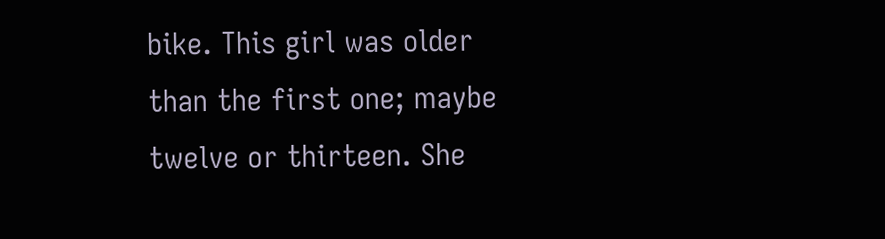bike. This girl was older than the first one; maybe twelve or thirteen. She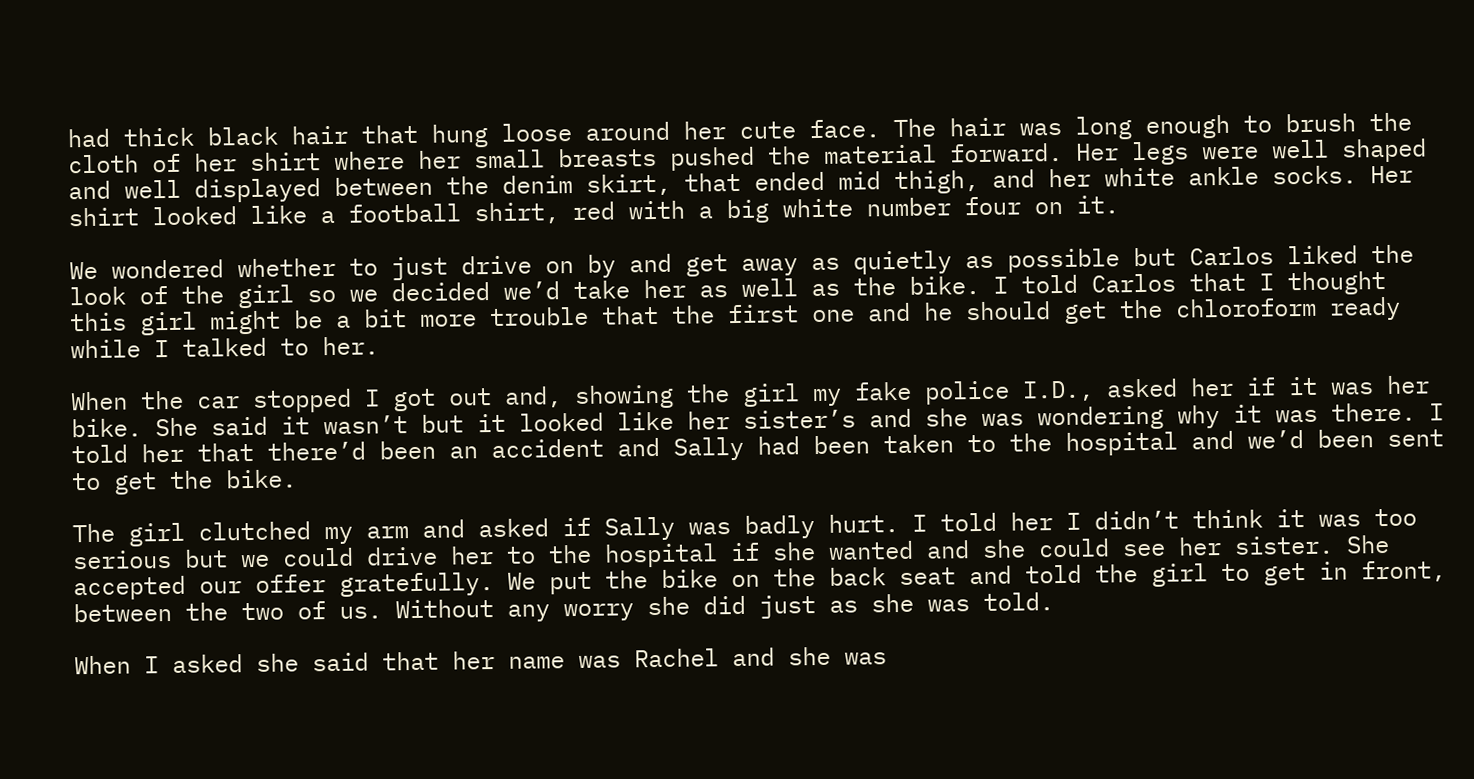had thick black hair that hung loose around her cute face. The hair was long enough to brush the cloth of her shirt where her small breasts pushed the material forward. Her legs were well shaped and well displayed between the denim skirt, that ended mid thigh, and her white ankle socks. Her shirt looked like a football shirt, red with a big white number four on it.

We wondered whether to just drive on by and get away as quietly as possible but Carlos liked the look of the girl so we decided we’d take her as well as the bike. I told Carlos that I thought this girl might be a bit more trouble that the first one and he should get the chloroform ready while I talked to her.

When the car stopped I got out and, showing the girl my fake police I.D., asked her if it was her bike. She said it wasn’t but it looked like her sister’s and she was wondering why it was there. I told her that there’d been an accident and Sally had been taken to the hospital and we’d been sent to get the bike.

The girl clutched my arm and asked if Sally was badly hurt. I told her I didn’t think it was too serious but we could drive her to the hospital if she wanted and she could see her sister. She accepted our offer gratefully. We put the bike on the back seat and told the girl to get in front, between the two of us. Without any worry she did just as she was told.

When I asked she said that her name was Rachel and she was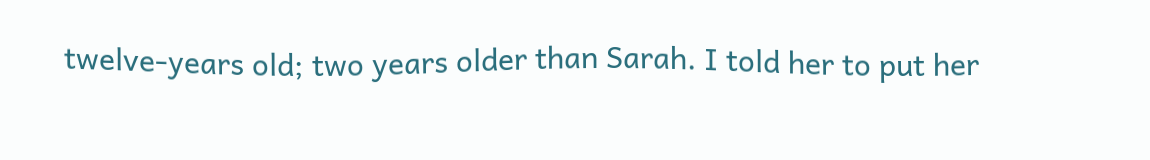twelve-years old; two years older than Sarah. I told her to put her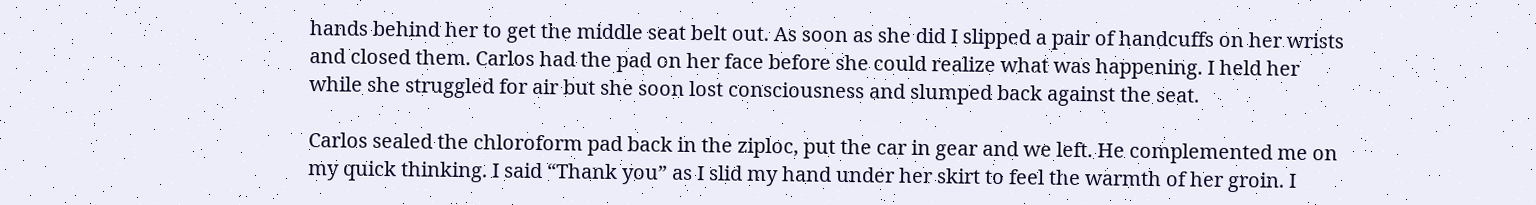hands behind her to get the middle seat belt out. As soon as she did I slipped a pair of handcuffs on her wrists and closed them. Carlos had the pad on her face before she could realize what was happening. I held her while she struggled for air but she soon lost consciousness and slumped back against the seat.

Carlos sealed the chloroform pad back in the ziploc, put the car in gear and we left. He complemented me on my quick thinking. I said “Thank you” as I slid my hand under her skirt to feel the warmth of her groin. I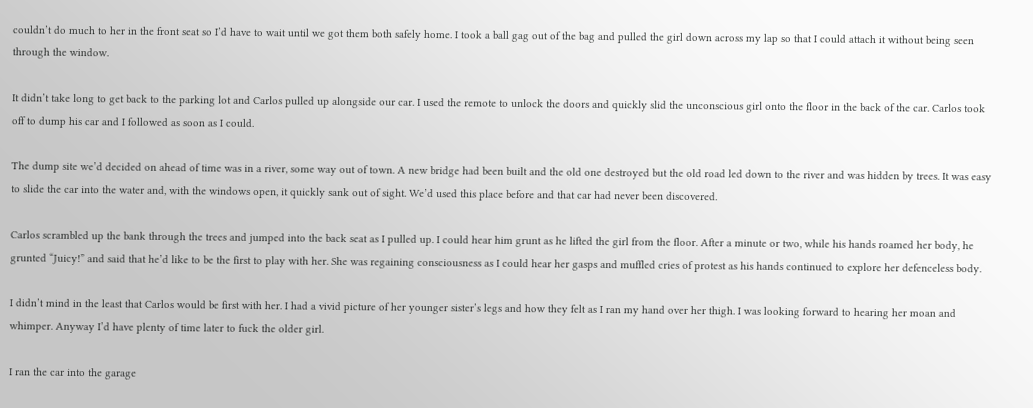couldn’t do much to her in the front seat so I’d have to wait until we got them both safely home. I took a ball gag out of the bag and pulled the girl down across my lap so that I could attach it without being seen through the window.

It didn’t take long to get back to the parking lot and Carlos pulled up alongside our car. I used the remote to unlock the doors and quickly slid the unconscious girl onto the floor in the back of the car. Carlos took off to dump his car and I followed as soon as I could.

The dump site we’d decided on ahead of time was in a river, some way out of town. A new bridge had been built and the old one destroyed but the old road led down to the river and was hidden by trees. It was easy to slide the car into the water and, with the windows open, it quickly sank out of sight. We’d used this place before and that car had never been discovered.

Carlos scrambled up the bank through the trees and jumped into the back seat as I pulled up. I could hear him grunt as he lifted the girl from the floor. After a minute or two, while his hands roamed her body, he grunted “Juicy!” and said that he’d like to be the first to play with her. She was regaining consciousness as I could hear her gasps and muffled cries of protest as his hands continued to explore her defenceless body.

I didn’t mind in the least that Carlos would be first with her. I had a vivid picture of her younger sister’s legs and how they felt as I ran my hand over her thigh. I was looking forward to hearing her moan and whimper. Anyway I’d have plenty of time later to fuck the older girl.

I ran the car into the garage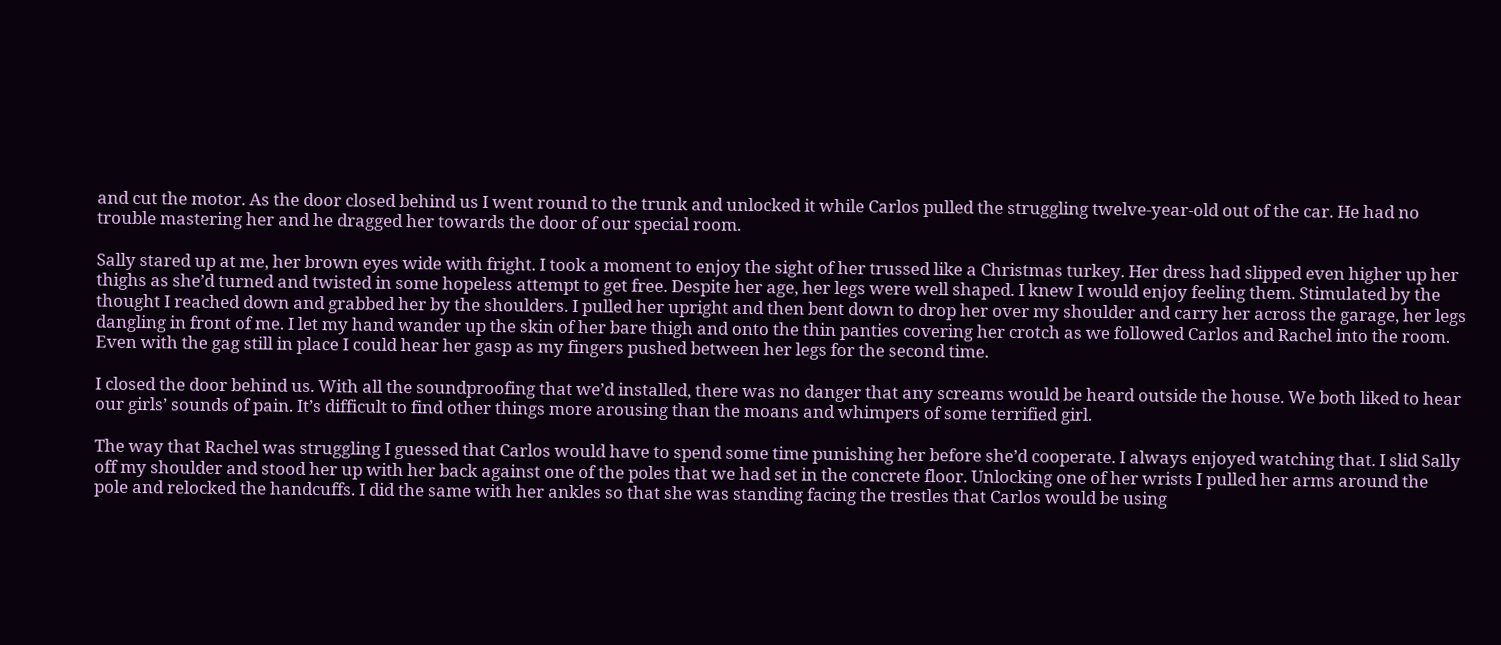and cut the motor. As the door closed behind us I went round to the trunk and unlocked it while Carlos pulled the struggling twelve-year-old out of the car. He had no trouble mastering her and he dragged her towards the door of our special room.

Sally stared up at me, her brown eyes wide with fright. I took a moment to enjoy the sight of her trussed like a Christmas turkey. Her dress had slipped even higher up her thighs as she’d turned and twisted in some hopeless attempt to get free. Despite her age, her legs were well shaped. I knew I would enjoy feeling them. Stimulated by the thought I reached down and grabbed her by the shoulders. I pulled her upright and then bent down to drop her over my shoulder and carry her across the garage, her legs dangling in front of me. I let my hand wander up the skin of her bare thigh and onto the thin panties covering her crotch as we followed Carlos and Rachel into the room. Even with the gag still in place I could hear her gasp as my fingers pushed between her legs for the second time.

I closed the door behind us. With all the soundproofing that we’d installed, there was no danger that any screams would be heard outside the house. We both liked to hear our girls’ sounds of pain. It’s difficult to find other things more arousing than the moans and whimpers of some terrified girl.

The way that Rachel was struggling I guessed that Carlos would have to spend some time punishing her before she’d cooperate. I always enjoyed watching that. I slid Sally off my shoulder and stood her up with her back against one of the poles that we had set in the concrete floor. Unlocking one of her wrists I pulled her arms around the pole and relocked the handcuffs. I did the same with her ankles so that she was standing facing the trestles that Carlos would be using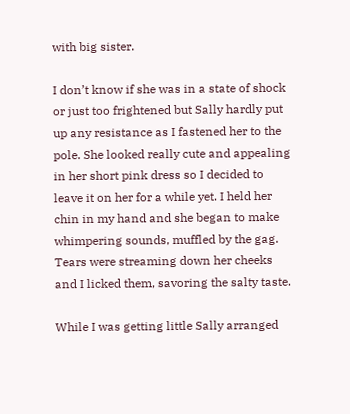with big sister.

I don’t know if she was in a state of shock or just too frightened but Sally hardly put up any resistance as I fastened her to the pole. She looked really cute and appealing in her short pink dress so I decided to leave it on her for a while yet. I held her chin in my hand and she began to make whimpering sounds, muffled by the gag. Tears were streaming down her cheeks and I licked them, savoring the salty taste.

While I was getting little Sally arranged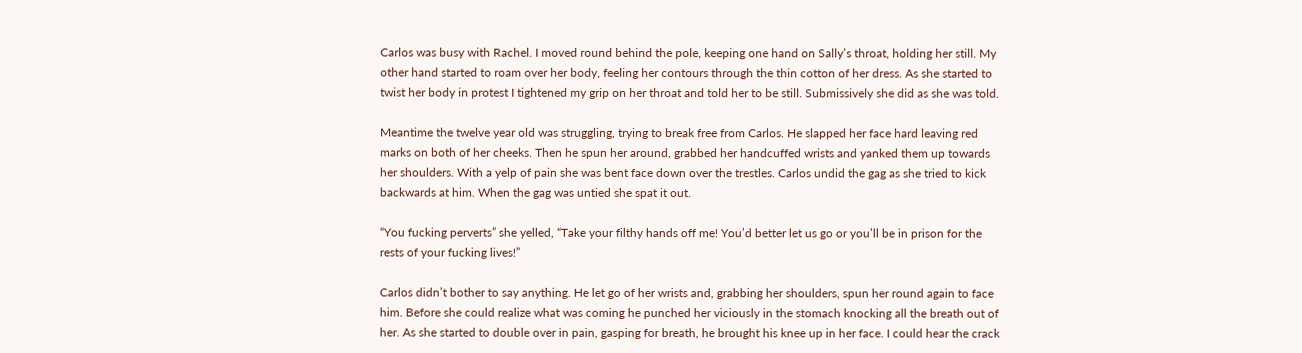Carlos was busy with Rachel. I moved round behind the pole, keeping one hand on Sally’s throat, holding her still. My other hand started to roam over her body, feeling her contours through the thin cotton of her dress. As she started to twist her body in protest I tightened my grip on her throat and told her to be still. Submissively she did as she was told.

Meantime the twelve year old was struggling, trying to break free from Carlos. He slapped her face hard leaving red marks on both of her cheeks. Then he spun her around, grabbed her handcuffed wrists and yanked them up towards her shoulders. With a yelp of pain she was bent face down over the trestles. Carlos undid the gag as she tried to kick backwards at him. When the gag was untied she spat it out.

“You fucking perverts” she yelled, “Take your filthy hands off me! You’d better let us go or you’ll be in prison for the rests of your fucking lives!”

Carlos didn’t bother to say anything. He let go of her wrists and, grabbing her shoulders, spun her round again to face him. Before she could realize what was coming he punched her viciously in the stomach knocking all the breath out of her. As she started to double over in pain, gasping for breath, he brought his knee up in her face. I could hear the crack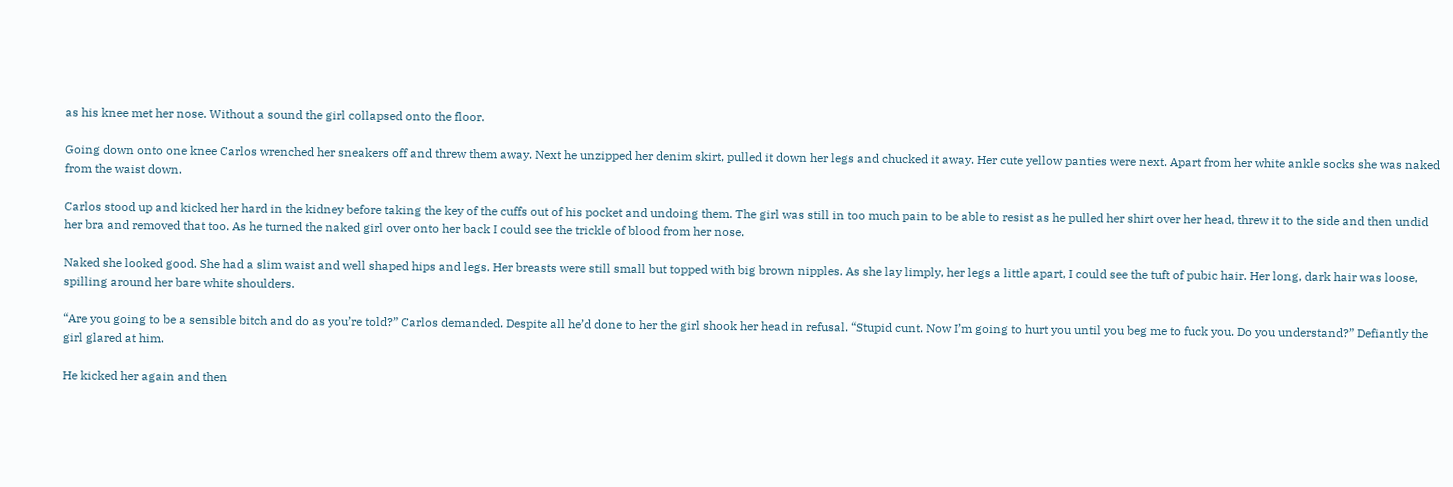as his knee met her nose. Without a sound the girl collapsed onto the floor.

Going down onto one knee Carlos wrenched her sneakers off and threw them away. Next he unzipped her denim skirt, pulled it down her legs and chucked it away. Her cute yellow panties were next. Apart from her white ankle socks she was naked from the waist down.

Carlos stood up and kicked her hard in the kidney before taking the key of the cuffs out of his pocket and undoing them. The girl was still in too much pain to be able to resist as he pulled her shirt over her head, threw it to the side and then undid her bra and removed that too. As he turned the naked girl over onto her back I could see the trickle of blood from her nose.

Naked she looked good. She had a slim waist and well shaped hips and legs. Her breasts were still small but topped with big brown nipples. As she lay limply, her legs a little apart, I could see the tuft of pubic hair. Her long, dark hair was loose, spilling around her bare white shoulders.

“Are you going to be a sensible bitch and do as you’re told?” Carlos demanded. Despite all he’d done to her the girl shook her head in refusal. “Stupid cunt. Now I’m going to hurt you until you beg me to fuck you. Do you understand?” Defiantly the girl glared at him.

He kicked her again and then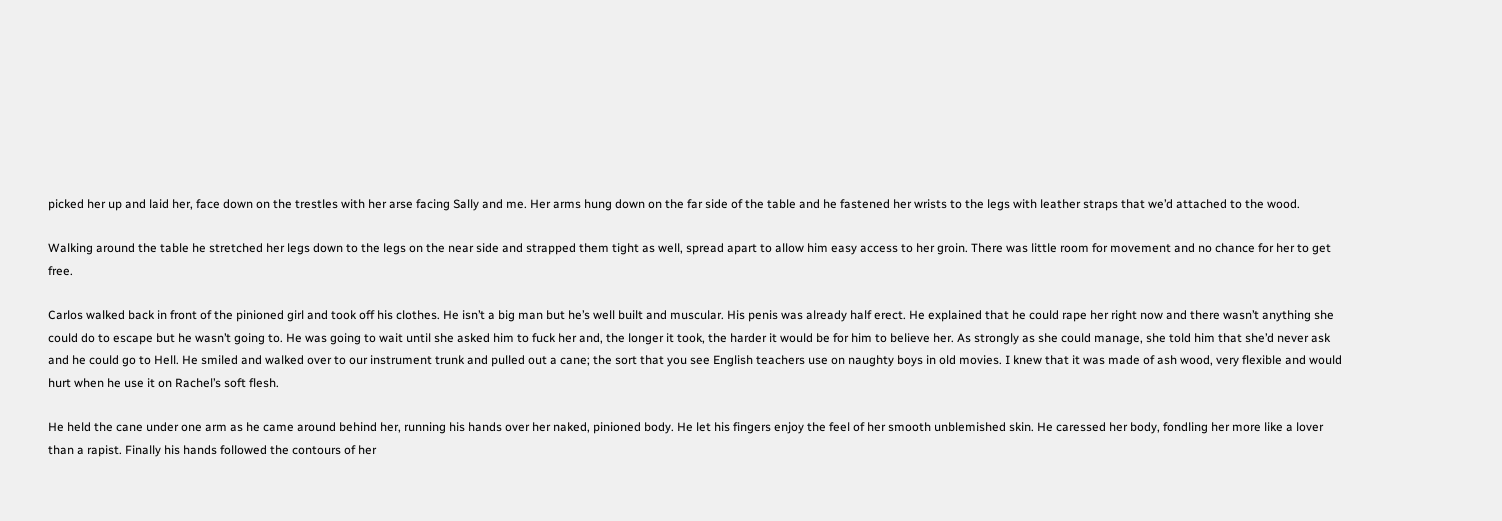picked her up and laid her, face down on the trestles with her arse facing Sally and me. Her arms hung down on the far side of the table and he fastened her wrists to the legs with leather straps that we’d attached to the wood.

Walking around the table he stretched her legs down to the legs on the near side and strapped them tight as well, spread apart to allow him easy access to her groin. There was little room for movement and no chance for her to get free.

Carlos walked back in front of the pinioned girl and took off his clothes. He isn’t a big man but he’s well built and muscular. His penis was already half erect. He explained that he could rape her right now and there wasn’t anything she could do to escape but he wasn’t going to. He was going to wait until she asked him to fuck her and, the longer it took, the harder it would be for him to believe her. As strongly as she could manage, she told him that she’d never ask and he could go to Hell. He smiled and walked over to our instrument trunk and pulled out a cane; the sort that you see English teachers use on naughty boys in old movies. I knew that it was made of ash wood, very flexible and would hurt when he use it on Rachel’s soft flesh.

He held the cane under one arm as he came around behind her, running his hands over her naked, pinioned body. He let his fingers enjoy the feel of her smooth unblemished skin. He caressed her body, fondling her more like a lover than a rapist. Finally his hands followed the contours of her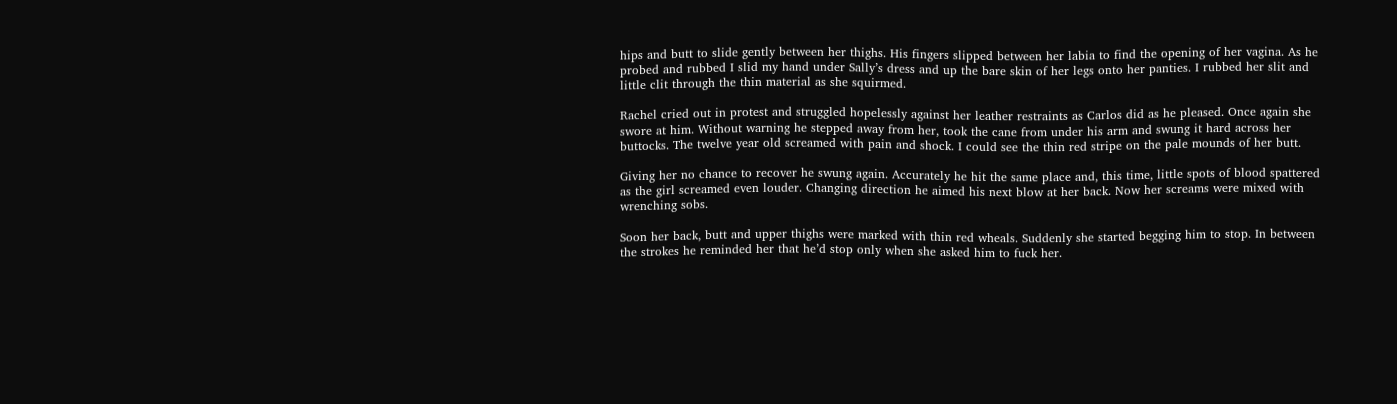hips and butt to slide gently between her thighs. His fingers slipped between her labia to find the opening of her vagina. As he probed and rubbed I slid my hand under Sally’s dress and up the bare skin of her legs onto her panties. I rubbed her slit and little clit through the thin material as she squirmed.

Rachel cried out in protest and struggled hopelessly against her leather restraints as Carlos did as he pleased. Once again she swore at him. Without warning he stepped away from her, took the cane from under his arm and swung it hard across her buttocks. The twelve year old screamed with pain and shock. I could see the thin red stripe on the pale mounds of her butt.

Giving her no chance to recover he swung again. Accurately he hit the same place and, this time, little spots of blood spattered as the girl screamed even louder. Changing direction he aimed his next blow at her back. Now her screams were mixed with wrenching sobs.

Soon her back, butt and upper thighs were marked with thin red wheals. Suddenly she started begging him to stop. In between the strokes he reminded her that he’d stop only when she asked him to fuck her.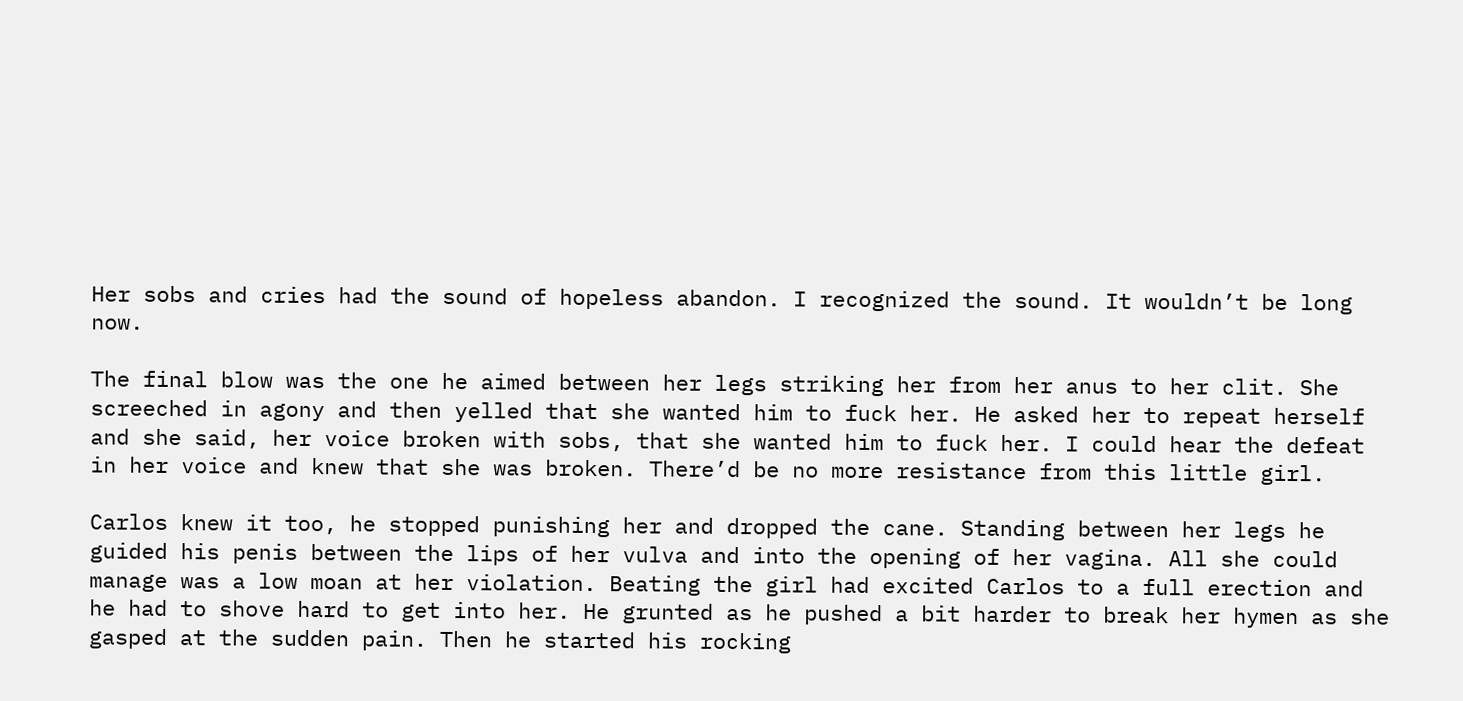Her sobs and cries had the sound of hopeless abandon. I recognized the sound. It wouldn’t be long now.

The final blow was the one he aimed between her legs striking her from her anus to her clit. She screeched in agony and then yelled that she wanted him to fuck her. He asked her to repeat herself and she said, her voice broken with sobs, that she wanted him to fuck her. I could hear the defeat in her voice and knew that she was broken. There’d be no more resistance from this little girl.

Carlos knew it too, he stopped punishing her and dropped the cane. Standing between her legs he guided his penis between the lips of her vulva and into the opening of her vagina. All she could manage was a low moan at her violation. Beating the girl had excited Carlos to a full erection and he had to shove hard to get into her. He grunted as he pushed a bit harder to break her hymen as she gasped at the sudden pain. Then he started his rocking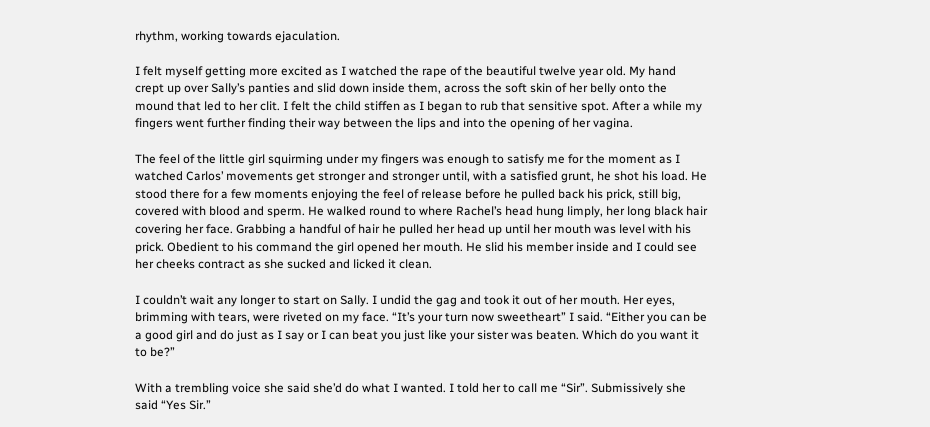rhythm, working towards ejaculation.

I felt myself getting more excited as I watched the rape of the beautiful twelve year old. My hand crept up over Sally’s panties and slid down inside them, across the soft skin of her belly onto the mound that led to her clit. I felt the child stiffen as I began to rub that sensitive spot. After a while my fingers went further finding their way between the lips and into the opening of her vagina.

The feel of the little girl squirming under my fingers was enough to satisfy me for the moment as I watched Carlos’ movements get stronger and stronger until, with a satisfied grunt, he shot his load. He stood there for a few moments enjoying the feel of release before he pulled back his prick, still big, covered with blood and sperm. He walked round to where Rachel’s head hung limply, her long black hair covering her face. Grabbing a handful of hair he pulled her head up until her mouth was level with his prick. Obedient to his command the girl opened her mouth. He slid his member inside and I could see her cheeks contract as she sucked and licked it clean.

I couldn’t wait any longer to start on Sally. I undid the gag and took it out of her mouth. Her eyes, brimming with tears, were riveted on my face. “It’s your turn now sweetheart” I said. “Either you can be a good girl and do just as I say or I can beat you just like your sister was beaten. Which do you want it to be?”

With a trembling voice she said she’d do what I wanted. I told her to call me “Sir”. Submissively she said “Yes Sir.”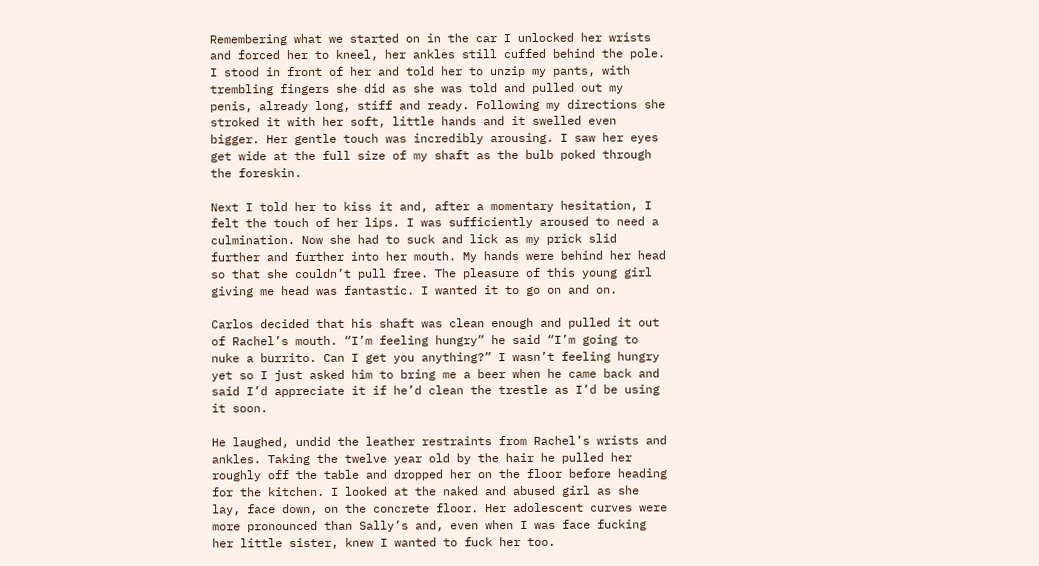Remembering what we started on in the car I unlocked her wrists and forced her to kneel, her ankles still cuffed behind the pole. I stood in front of her and told her to unzip my pants, with trembling fingers she did as she was told and pulled out my penis, already long, stiff and ready. Following my directions she stroked it with her soft, little hands and it swelled even bigger. Her gentle touch was incredibly arousing. I saw her eyes get wide at the full size of my shaft as the bulb poked through the foreskin.

Next I told her to kiss it and, after a momentary hesitation, I felt the touch of her lips. I was sufficiently aroused to need a culmination. Now she had to suck and lick as my prick slid further and further into her mouth. My hands were behind her head so that she couldn’t pull free. The pleasure of this young girl giving me head was fantastic. I wanted it to go on and on.

Carlos decided that his shaft was clean enough and pulled it out of Rachel’s mouth. “I’m feeling hungry” he said “I’m going to nuke a burrito. Can I get you anything?” I wasn’t feeling hungry yet so I just asked him to bring me a beer when he came back and said I’d appreciate it if he’d clean the trestle as I’d be using it soon.

He laughed, undid the leather restraints from Rachel’s wrists and ankles. Taking the twelve year old by the hair he pulled her roughly off the table and dropped her on the floor before heading for the kitchen. I looked at the naked and abused girl as she lay, face down, on the concrete floor. Her adolescent curves were more pronounced than Sally’s and, even when I was face fucking her little sister, knew I wanted to fuck her too.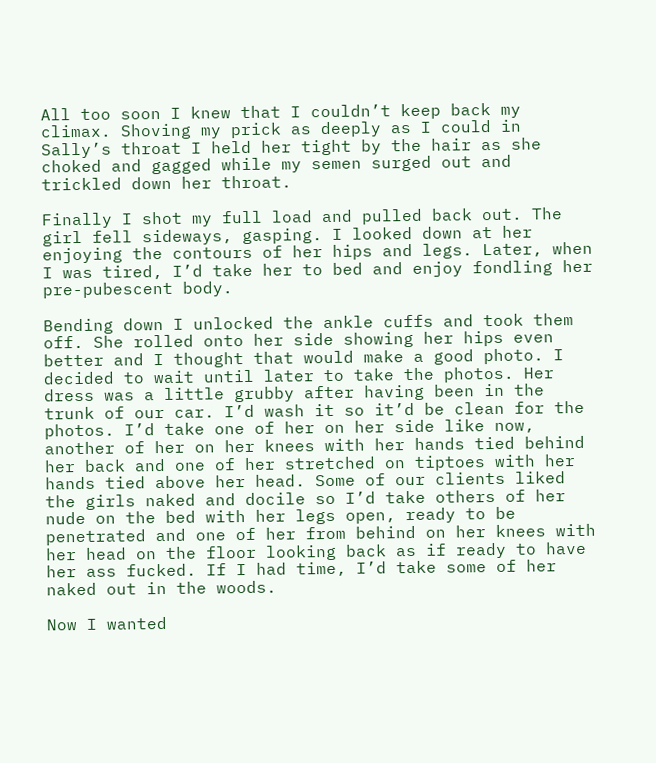All too soon I knew that I couldn’t keep back my climax. Shoving my prick as deeply as I could in Sally’s throat I held her tight by the hair as she choked and gagged while my semen surged out and trickled down her throat.

Finally I shot my full load and pulled back out. The girl fell sideways, gasping. I looked down at her enjoying the contours of her hips and legs. Later, when I was tired, I’d take her to bed and enjoy fondling her pre-pubescent body.

Bending down I unlocked the ankle cuffs and took them off. She rolled onto her side showing her hips even better and I thought that would make a good photo. I decided to wait until later to take the photos. Her dress was a little grubby after having been in the trunk of our car. I’d wash it so it’d be clean for the photos. I’d take one of her on her side like now, another of her on her knees with her hands tied behind her back and one of her stretched on tiptoes with her hands tied above her head. Some of our clients liked the girls naked and docile so I’d take others of her nude on the bed with her legs open, ready to be penetrated and one of her from behind on her knees with her head on the floor looking back as if ready to have her ass fucked. If I had time, I’d take some of her naked out in the woods.

Now I wanted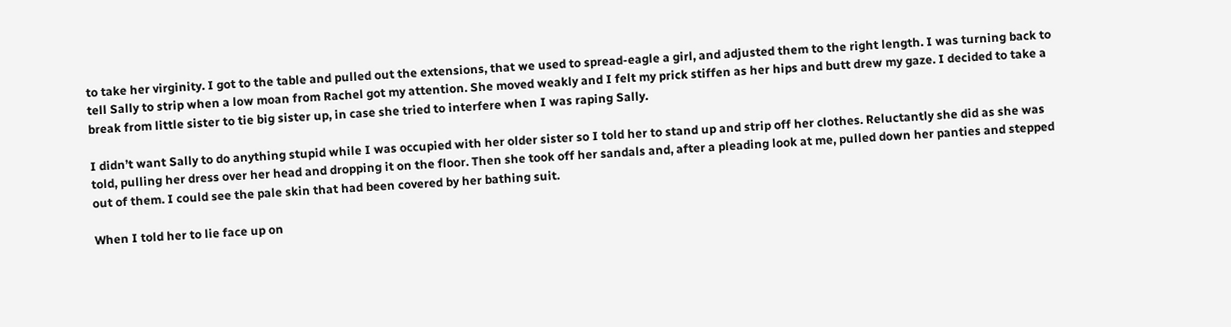to take her virginity. I got to the table and pulled out the extensions, that we used to spread-eagle a girl, and adjusted them to the right length. I was turning back to tell Sally to strip when a low moan from Rachel got my attention. She moved weakly and I felt my prick stiffen as her hips and butt drew my gaze. I decided to take a break from little sister to tie big sister up, in case she tried to interfere when I was raping Sally.

I didn’t want Sally to do anything stupid while I was occupied with her older sister so I told her to stand up and strip off her clothes. Reluctantly she did as she was told, pulling her dress over her head and dropping it on the floor. Then she took off her sandals and, after a pleading look at me, pulled down her panties and stepped out of them. I could see the pale skin that had been covered by her bathing suit.

When I told her to lie face up on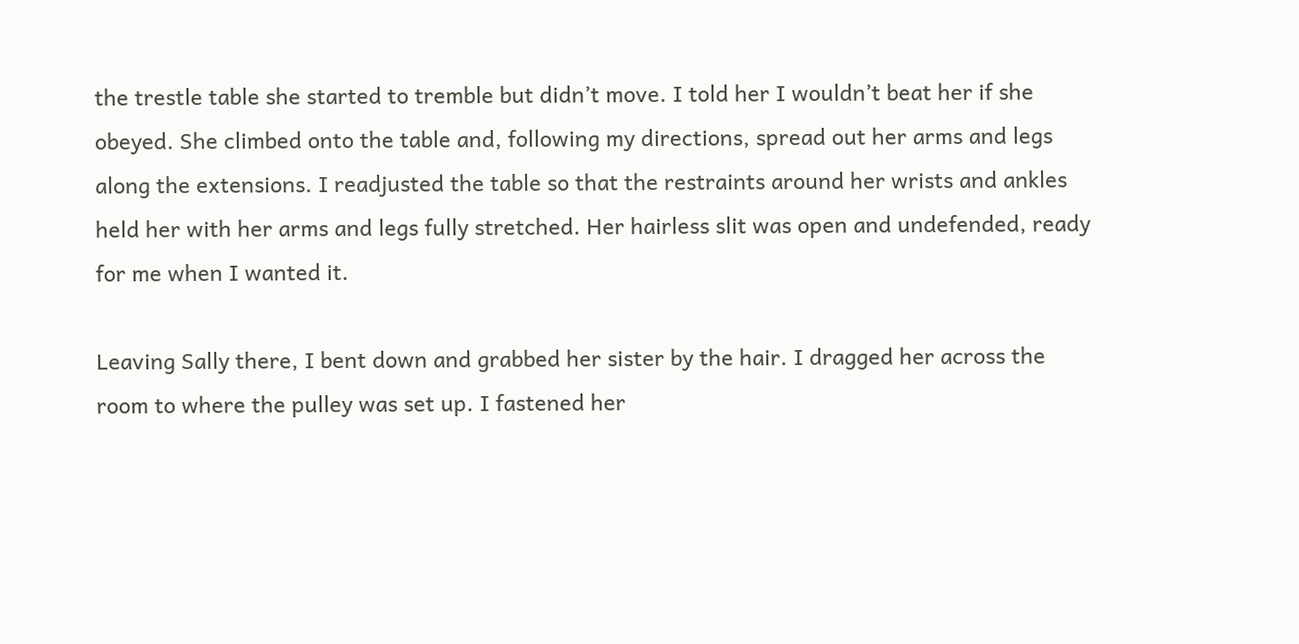the trestle table she started to tremble but didn’t move. I told her I wouldn’t beat her if she obeyed. She climbed onto the table and, following my directions, spread out her arms and legs along the extensions. I readjusted the table so that the restraints around her wrists and ankles held her with her arms and legs fully stretched. Her hairless slit was open and undefended, ready for me when I wanted it.

Leaving Sally there, I bent down and grabbed her sister by the hair. I dragged her across the room to where the pulley was set up. I fastened her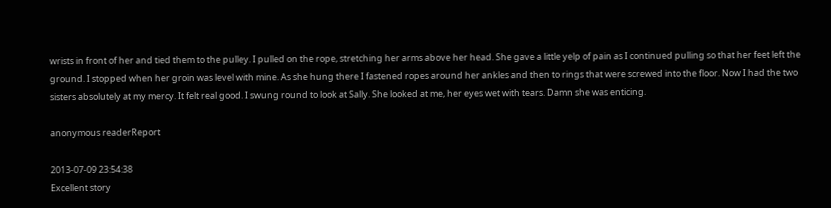wrists in front of her and tied them to the pulley. I pulled on the rope, stretching her arms above her head. She gave a little yelp of pain as I continued pulling so that her feet left the ground. I stopped when her groin was level with mine. As she hung there I fastened ropes around her ankles and then to rings that were screwed into the floor. Now I had the two sisters absolutely at my mercy. It felt real good. I swung round to look at Sally. She looked at me, her eyes wet with tears. Damn she was enticing.

anonymous readerReport

2013-07-09 23:54:38
Excellent story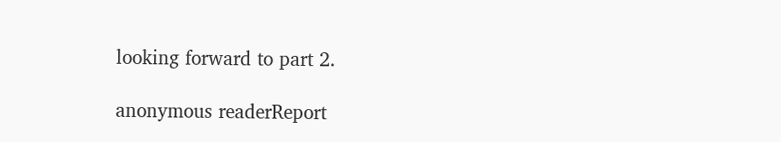looking forward to part 2.

anonymous readerReport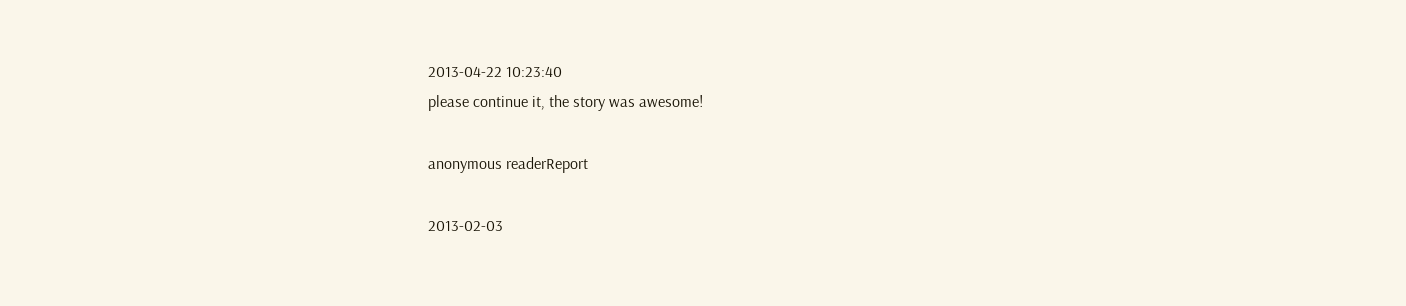2013-04-22 10:23:40
please continue it, the story was awesome!

anonymous readerReport

2013-02-03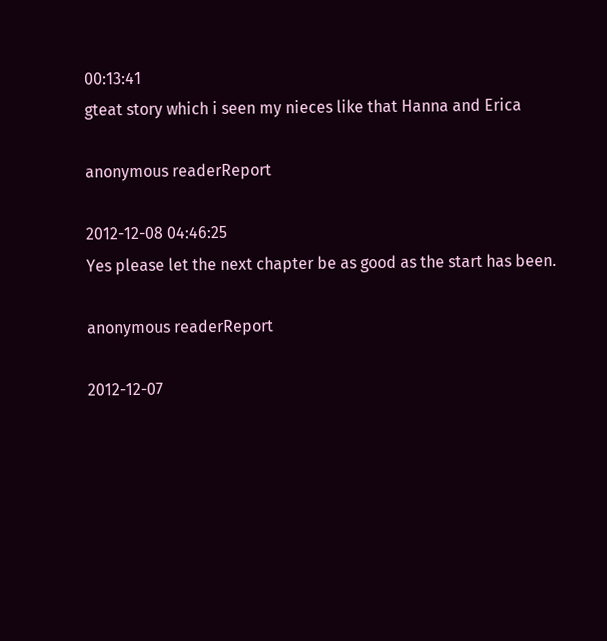00:13:41
gteat story which i seen my nieces like that Hanna and Erica

anonymous readerReport

2012-12-08 04:46:25
Yes please let the next chapter be as good as the start has been.

anonymous readerReport

2012-12-07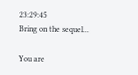23:29:45
Bring on the sequel...

You are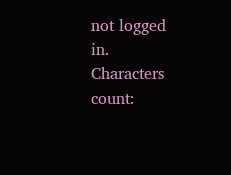not logged in.
Characters count: